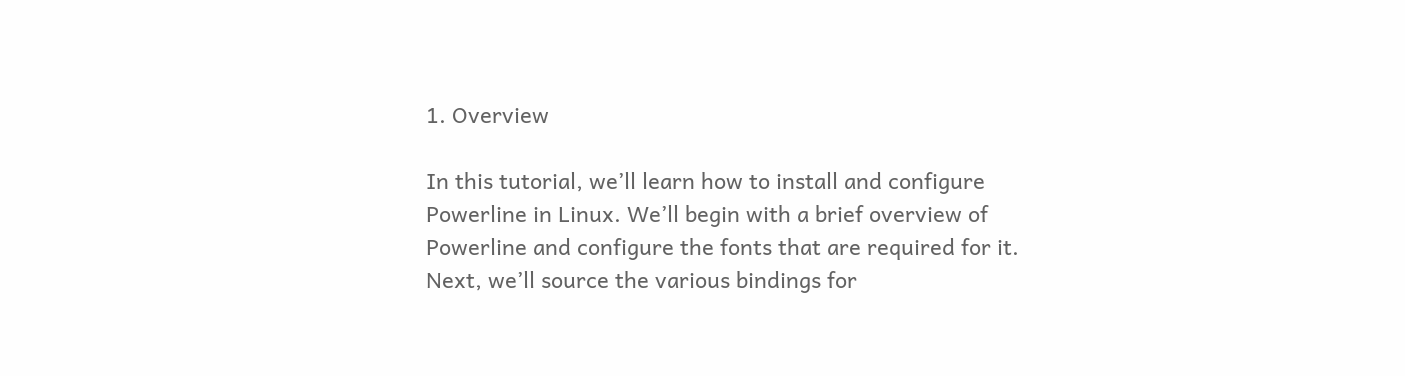1. Overview

In this tutorial, we’ll learn how to install and configure Powerline in Linux. We’ll begin with a brief overview of Powerline and configure the fonts that are required for it. Next, we’ll source the various bindings for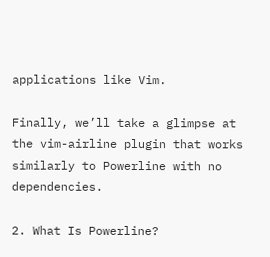applications like Vim.

Finally, we’ll take a glimpse at the vim-airline plugin that works similarly to Powerline with no dependencies.

2. What Is Powerline?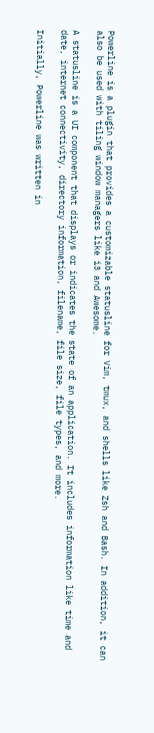Powerline is a plugin that provides a customizable statusline for Vim, tmux, and shells like Zsh and Bash. In addition, it can also be used with tiling window managers like i3 and Awesome.

A statusline is a UI component that displays or indicates the state of an application. It includes information like time and date, internet connectivity, directory information, filename, file size, file types, and more.

Initially, Powerline was written in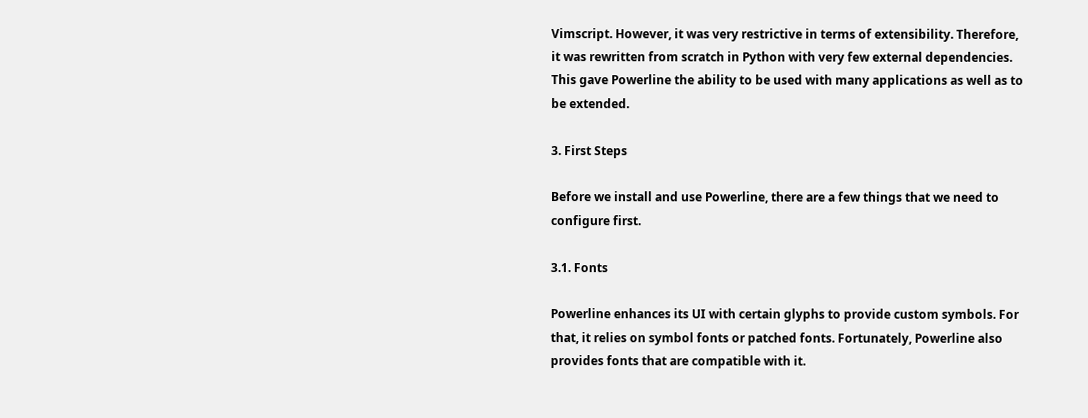Vimscript. However, it was very restrictive in terms of extensibility. Therefore, it was rewritten from scratch in Python with very few external dependencies. This gave Powerline the ability to be used with many applications as well as to be extended.

3. First Steps

Before we install and use Powerline, there are a few things that we need to configure first.

3.1. Fonts

Powerline enhances its UI with certain glyphs to provide custom symbols. For that, it relies on symbol fonts or patched fonts. Fortunately, Powerline also provides fonts that are compatible with it.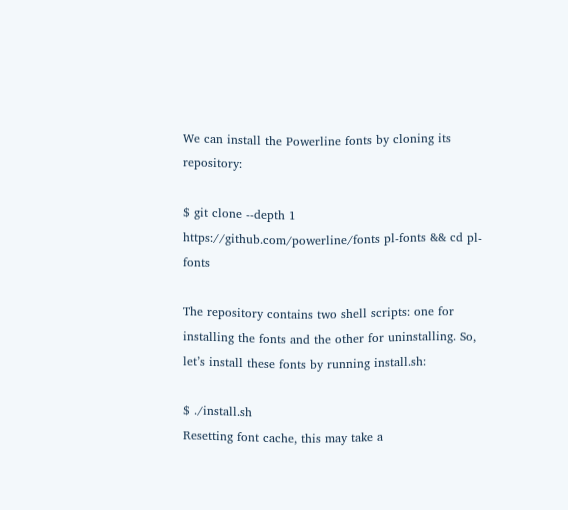We can install the Powerline fonts by cloning its repository:

$ git clone --depth 1 https://github.com/powerline/fonts pl-fonts && cd pl-fonts

The repository contains two shell scripts: one for installing the fonts and the other for uninstalling. So, let’s install these fonts by running install.sh:

$ ./install.sh
Resetting font cache, this may take a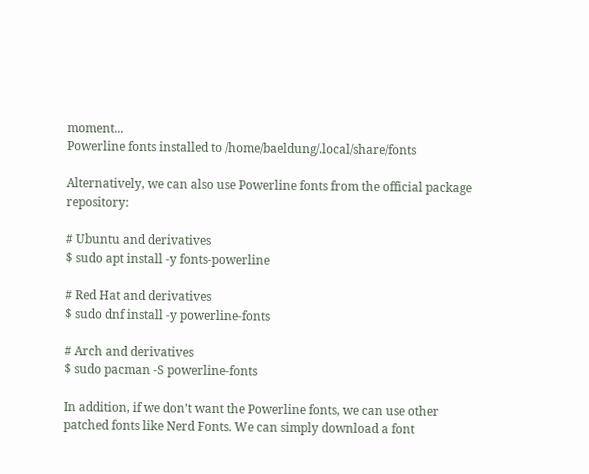moment...
Powerline fonts installed to /home/baeldung/.local/share/fonts

Alternatively, we can also use Powerline fonts from the official package repository:

# Ubuntu and derivatives
$ sudo apt install -y fonts-powerline

# Red Hat and derivatives
$ sudo dnf install -y powerline-fonts

# Arch and derivatives
$ sudo pacman -S powerline-fonts

In addition, if we don’t want the Powerline fonts, we can use other patched fonts like Nerd Fonts. We can simply download a font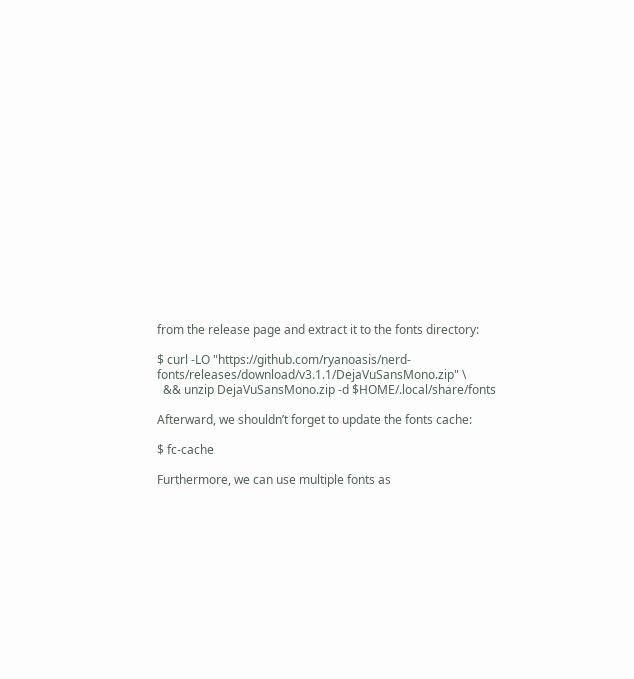from the release page and extract it to the fonts directory:

$ curl -LO "https://github.com/ryanoasis/nerd-fonts/releases/download/v3.1.1/DejaVuSansMono.zip" \
  && unzip DejaVuSansMono.zip -d $HOME/.local/share/fonts

Afterward, we shouldn’t forget to update the fonts cache:

$ fc-cache

Furthermore, we can use multiple fonts as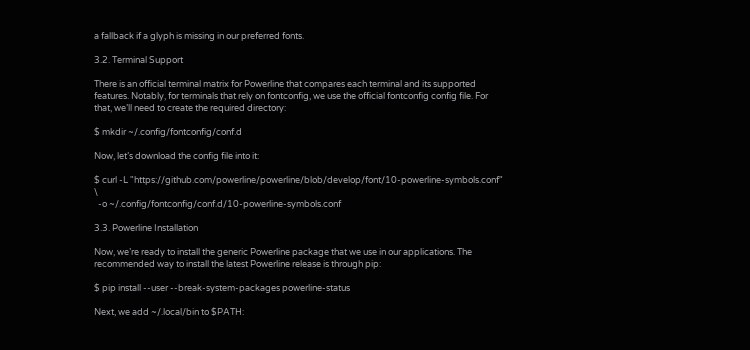a fallback if a glyph is missing in our preferred fonts.

3.2. Terminal Support

There is an official terminal matrix for Powerline that compares each terminal and its supported features. Notably, for terminals that rely on fontconfig, we use the official fontconfig config file. For that, we’ll need to create the required directory:

$ mkdir ~/.config/fontconfig/conf.d

Now, let’s download the config file into it:

$ curl -L "https://github.com/powerline/powerline/blob/develop/font/10-powerline-symbols.conf" \
  -o ~/.config/fontconfig/conf.d/10-powerline-symbols.conf

3.3. Powerline Installation

Now, we’re ready to install the generic Powerline package that we use in our applications. The recommended way to install the latest Powerline release is through pip:

$ pip install --user --break-system-packages powerline-status

Next, we add ~/.local/bin to $PATH: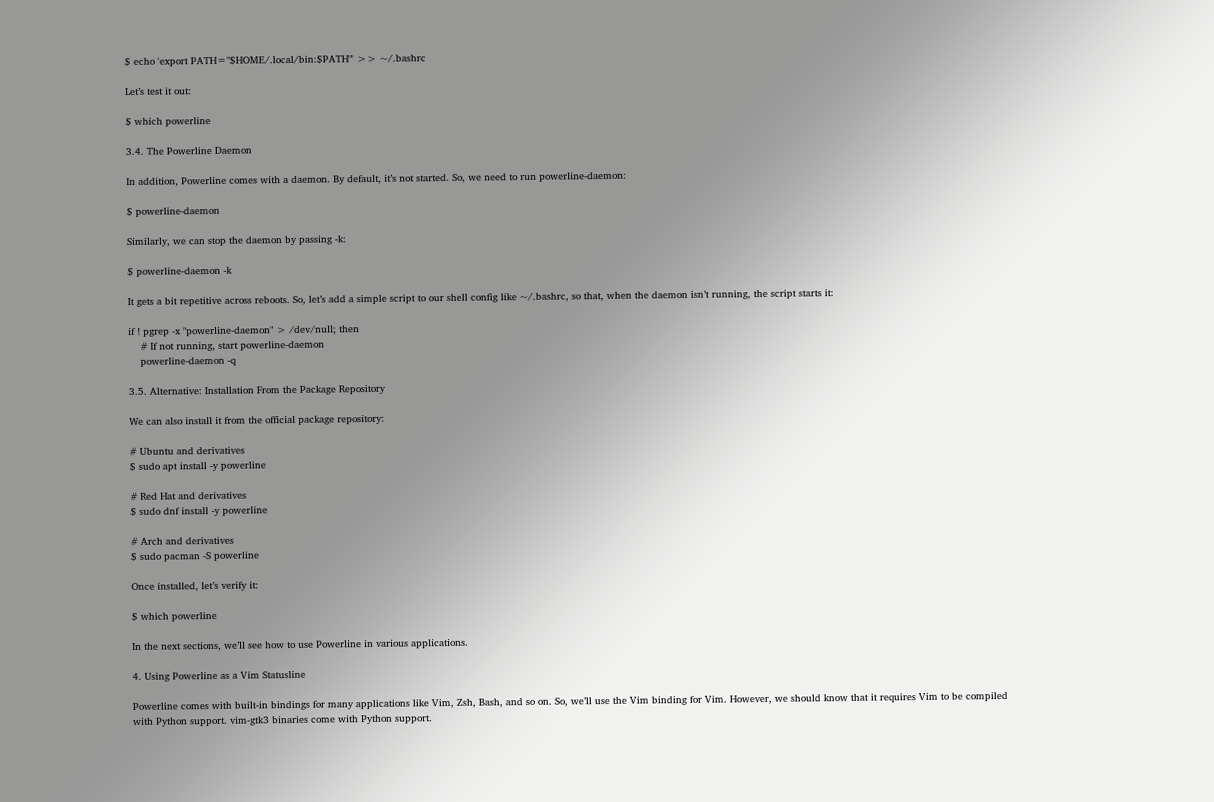$ echo 'export PATH="$HOME/.local/bin:$PATH"' >> ~/.bashrc

Let’s test it out:

$ which powerline

3.4. The Powerline Daemon

In addition, Powerline comes with a daemon. By default, it’s not started. So, we need to run powerline-daemon:

$ powerline-daemon

Similarly, we can stop the daemon by passing -k:

$ powerline-daemon -k

It gets a bit repetitive across reboots. So, let’s add a simple script to our shell config like ~/.bashrc, so that, when the daemon isn’t running, the script starts it:

if ! pgrep -x "powerline-daemon" > /dev/null; then
    # If not running, start powerline-daemon
    powerline-daemon -q

3.5. Alternative: Installation From the Package Repository

We can also install it from the official package repository:

# Ubuntu and derivatives
$ sudo apt install -y powerline

# Red Hat and derivatives
$ sudo dnf install -y powerline

# Arch and derivatives
$ sudo pacman -S powerline

Once installed, let’s verify it:

$ which powerline

In the next sections, we’ll see how to use Powerline in various applications.

4. Using Powerline as a Vim Statusline

Powerline comes with built-in bindings for many applications like Vim, Zsh, Bash, and so on. So, we’ll use the Vim binding for Vim. However, we should know that it requires Vim to be compiled with Python support. vim-gtk3 binaries come with Python support.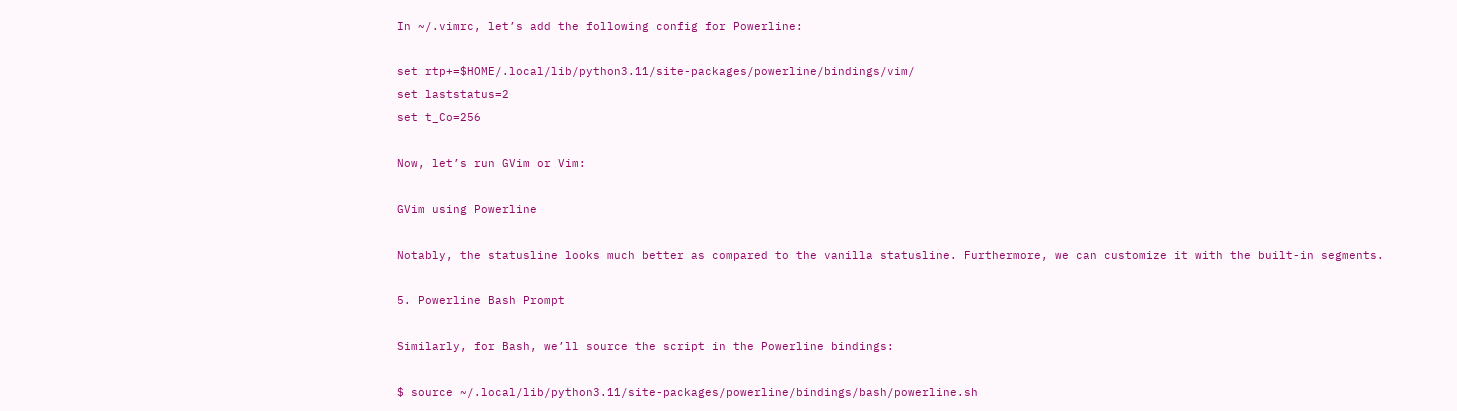In ~/.vimrc, let’s add the following config for Powerline:

set rtp+=$HOME/.local/lib/python3.11/site-packages/powerline/bindings/vim/
set laststatus=2
set t_Co=256

Now, let’s run GVim or Vim:

GVim using Powerline

Notably, the statusline looks much better as compared to the vanilla statusline. Furthermore, we can customize it with the built-in segments.

5. Powerline Bash Prompt

Similarly, for Bash, we’ll source the script in the Powerline bindings:

$ source ~/.local/lib/python3.11/site-packages/powerline/bindings/bash/powerline.sh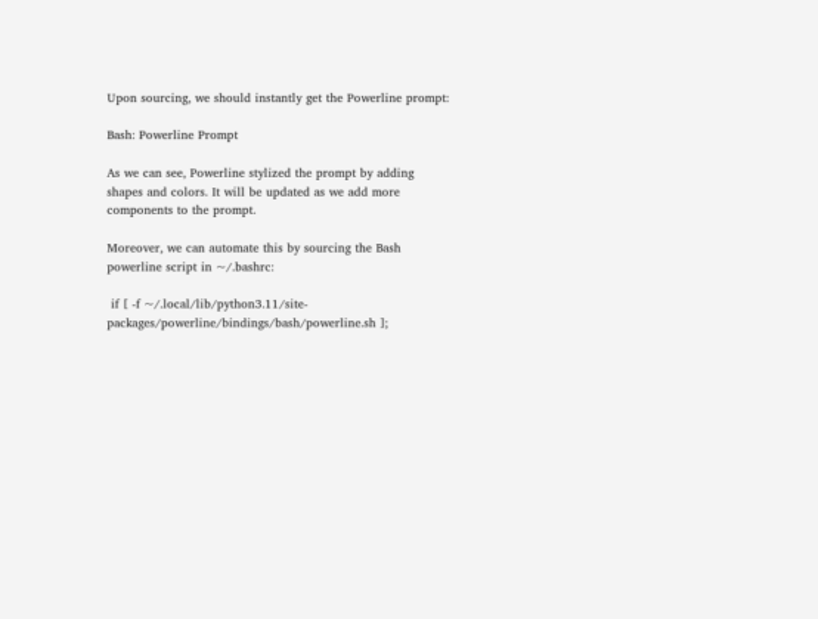Upon sourcing, we should instantly get the Powerline prompt:

Bash: Powerline Prompt

As we can see, Powerline stylized the prompt by adding shapes and colors. It will be updated as we add more components to the prompt.

Moreover, we can automate this by sourcing the Bash powerline script in ~/.bashrc:

 if [ -f ~/.local/lib/python3.11/site-packages/powerline/bindings/bash/powerline.sh ];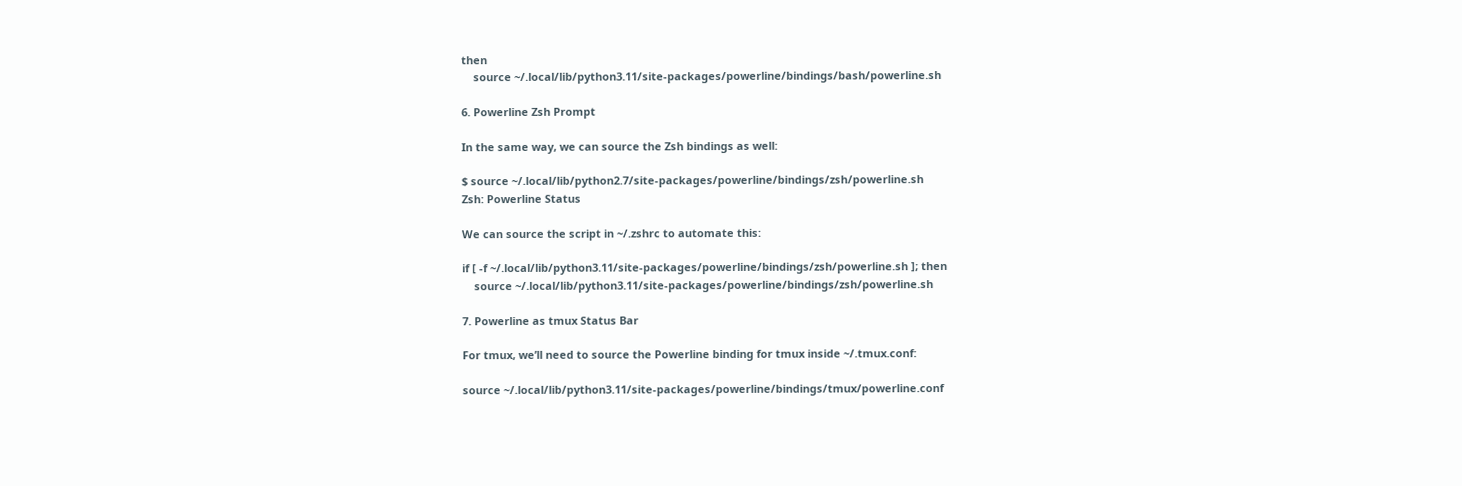then
    source ~/.local/lib/python3.11/site-packages/powerline/bindings/bash/powerline.sh

6. Powerline Zsh Prompt

In the same way, we can source the Zsh bindings as well:

$ source ~/.local/lib/python2.7/site-packages/powerline/bindings/zsh/powerline.sh
Zsh: Powerline Status

We can source the script in ~/.zshrc to automate this:

if [ -f ~/.local/lib/python3.11/site-packages/powerline/bindings/zsh/powerline.sh ]; then
    source ~/.local/lib/python3.11/site-packages/powerline/bindings/zsh/powerline.sh

7. Powerline as tmux Status Bar

For tmux, we’ll need to source the Powerline binding for tmux inside ~/.tmux.conf:

source ~/.local/lib/python3.11/site-packages/powerline/bindings/tmux/powerline.conf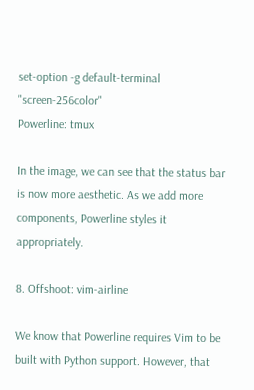set-option -g default-terminal "screen-256color"
Powerline: tmux

In the image, we can see that the status bar is now more aesthetic. As we add more components, Powerline styles it appropriately.

8. Offshoot: vim-airline

We know that Powerline requires Vim to be built with Python support. However, that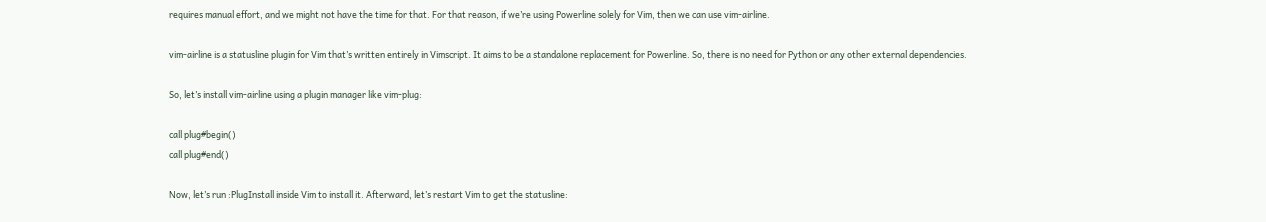requires manual effort, and we might not have the time for that. For that reason, if we’re using Powerline solely for Vim, then we can use vim-airline.

vim-airline is a statusline plugin for Vim that’s written entirely in Vimscript. It aims to be a standalone replacement for Powerline. So, there is no need for Python or any other external dependencies.

So, let’s install vim-airline using a plugin manager like vim-plug:

call plug#begin()
call plug#end()

Now, let’s run :PlugInstall inside Vim to install it. Afterward, let’s restart Vim to get the statusline: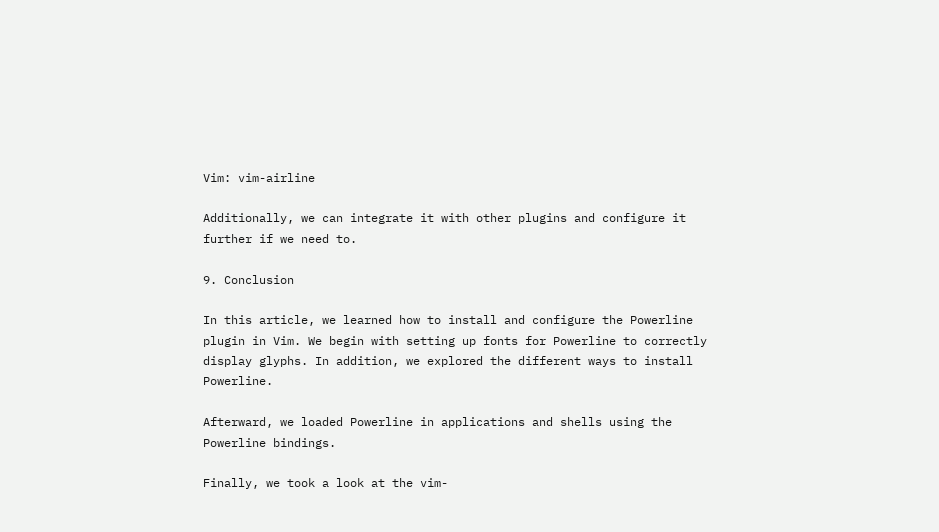Vim: vim-airline

Additionally, we can integrate it with other plugins and configure it further if we need to.

9. Conclusion

In this article, we learned how to install and configure the Powerline plugin in Vim. We begin with setting up fonts for Powerline to correctly display glyphs. In addition, we explored the different ways to install Powerline.

Afterward, we loaded Powerline in applications and shells using the Powerline bindings.

Finally, we took a look at the vim-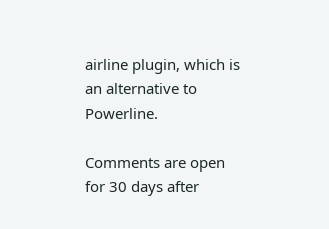airline plugin, which is an alternative to Powerline.

Comments are open for 30 days after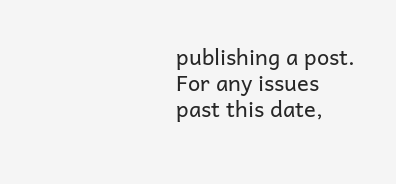publishing a post. For any issues past this date,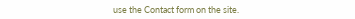use the Contact form on the site.